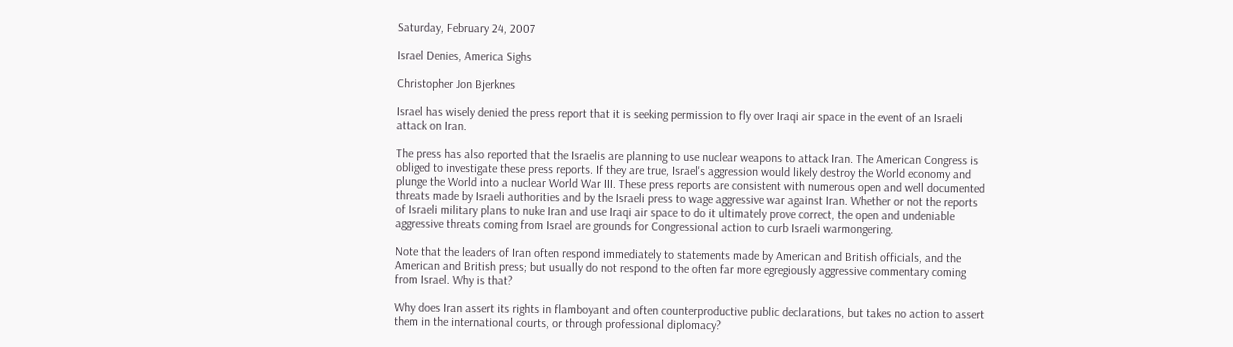Saturday, February 24, 2007

Israel Denies, America Sighs

Christopher Jon Bjerknes

Israel has wisely denied the press report that it is seeking permission to fly over Iraqi air space in the event of an Israeli attack on Iran.

The press has also reported that the Israelis are planning to use nuclear weapons to attack Iran. The American Congress is obliged to investigate these press reports. If they are true, Israel's aggression would likely destroy the World economy and plunge the World into a nuclear World War III. These press reports are consistent with numerous open and well documented threats made by Israeli authorities and by the Israeli press to wage aggressive war against Iran. Whether or not the reports of Israeli military plans to nuke Iran and use Iraqi air space to do it ultimately prove correct, the open and undeniable aggressive threats coming from Israel are grounds for Congressional action to curb Israeli warmongering.

Note that the leaders of Iran often respond immediately to statements made by American and British officials, and the American and British press; but usually do not respond to the often far more egregiously aggressive commentary coming from Israel. Why is that?

Why does Iran assert its rights in flamboyant and often counterproductive public declarations, but takes no action to assert them in the international courts, or through professional diplomacy?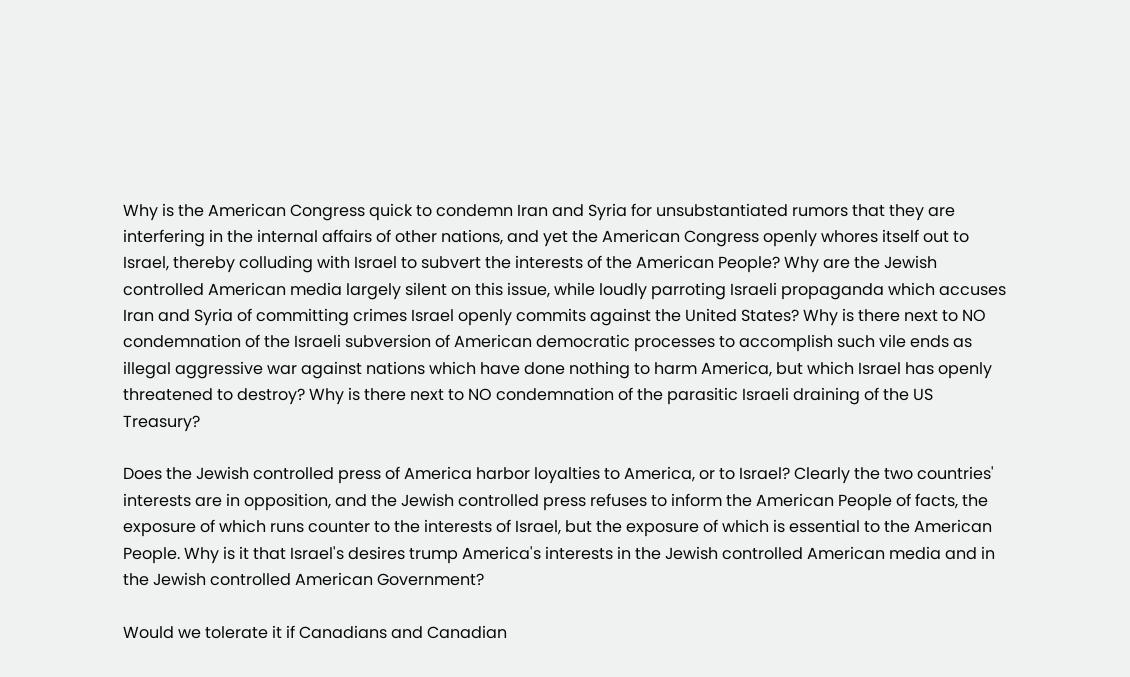Why is the American Congress quick to condemn Iran and Syria for unsubstantiated rumors that they are interfering in the internal affairs of other nations, and yet the American Congress openly whores itself out to Israel, thereby colluding with Israel to subvert the interests of the American People? Why are the Jewish controlled American media largely silent on this issue, while loudly parroting Israeli propaganda which accuses Iran and Syria of committing crimes Israel openly commits against the United States? Why is there next to NO condemnation of the Israeli subversion of American democratic processes to accomplish such vile ends as illegal aggressive war against nations which have done nothing to harm America, but which Israel has openly threatened to destroy? Why is there next to NO condemnation of the parasitic Israeli draining of the US Treasury?

Does the Jewish controlled press of America harbor loyalties to America, or to Israel? Clearly the two countries' interests are in opposition, and the Jewish controlled press refuses to inform the American People of facts, the exposure of which runs counter to the interests of Israel, but the exposure of which is essential to the American People. Why is it that Israel's desires trump America's interests in the Jewish controlled American media and in the Jewish controlled American Government?

Would we tolerate it if Canadians and Canadian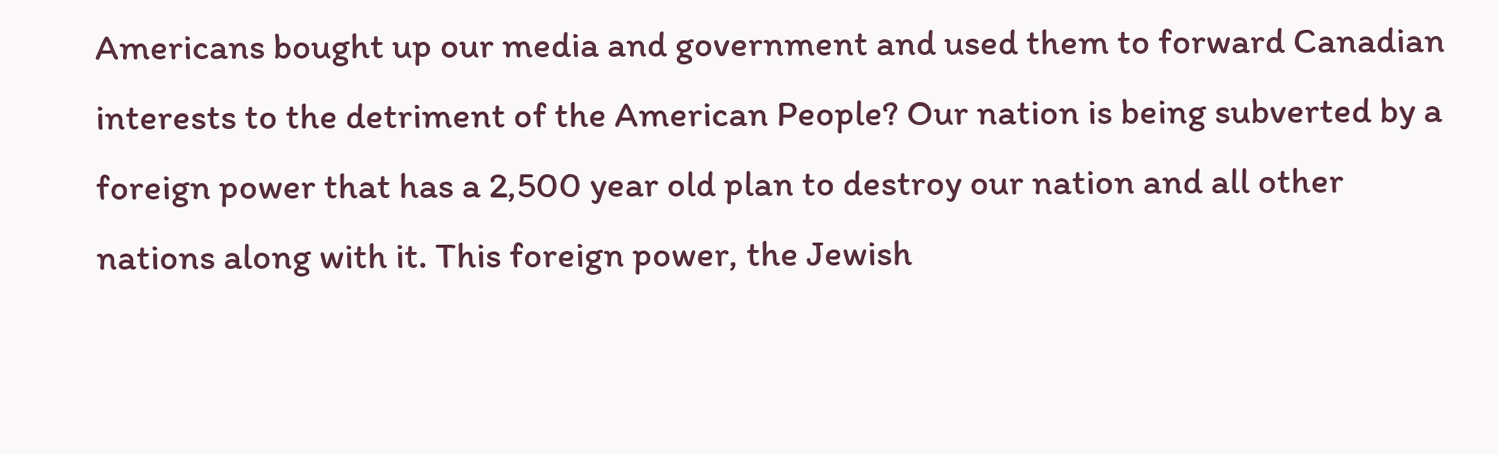Americans bought up our media and government and used them to forward Canadian interests to the detriment of the American People? Our nation is being subverted by a foreign power that has a 2,500 year old plan to destroy our nation and all other nations along with it. This foreign power, the Jewish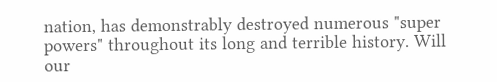nation, has demonstrably destroyed numerous "super powers" throughout its long and terrible history. Will our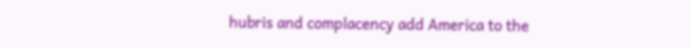hubris and complacency add America to the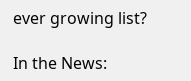ever growing list?

In the News: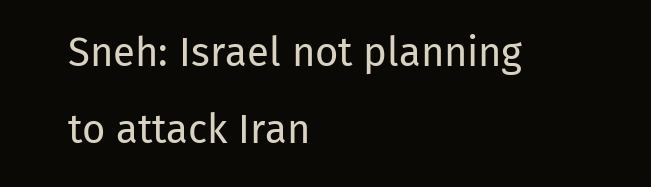Sneh: Israel not planning to attack Iran